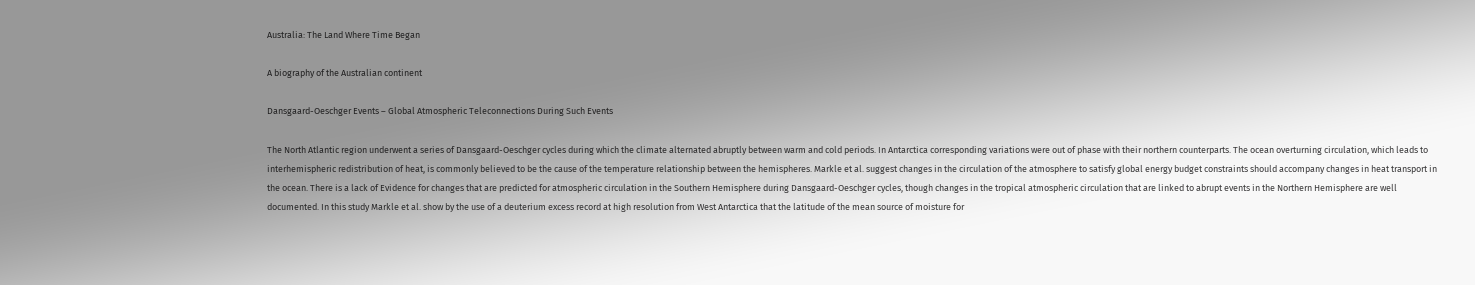Australia: The Land Where Time Began

A biography of the Australian continent

Dansgaard-Oeschger Events – Global Atmospheric Teleconnections During Such Events

The North Atlantic region underwent a series of Dansgaard-Oeschger cycles during which the climate alternated abruptly between warm and cold periods. In Antarctica corresponding variations were out of phase with their northern counterparts. The ocean overturning circulation, which leads to interhemispheric redistribution of heat, is commonly believed to be the cause of the temperature relationship between the hemispheres. Markle et al. suggest changes in the circulation of the atmosphere to satisfy global energy budget constraints should accompany changes in heat transport in the ocean. There is a lack of Evidence for changes that are predicted for atmospheric circulation in the Southern Hemisphere during Dansgaard-Oeschger cycles, though changes in the tropical atmospheric circulation that are linked to abrupt events in the Northern Hemisphere are well documented. In this study Markle et al. show by the use of a deuterium excess record at high resolution from West Antarctica that the latitude of the mean source of moisture for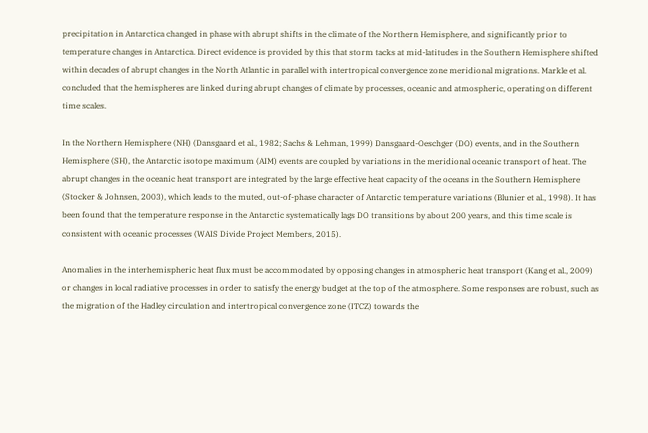precipitation in Antarctica changed in phase with abrupt shifts in the climate of the Northern Hemisphere, and significantly prior to temperature changes in Antarctica. Direct evidence is provided by this that storm tacks at mid-latitudes in the Southern Hemisphere shifted within decades of abrupt changes in the North Atlantic in parallel with intertropical convergence zone meridional migrations. Markle et al. concluded that the hemispheres are linked during abrupt changes of climate by processes, oceanic and atmospheric, operating on different time scales.

In the Northern Hemisphere (NH) (Dansgaard et al., 1982; Sachs & Lehman, 1999) Dansgaard-Oeschger (DO) events, and in the Southern Hemisphere (SH), the Antarctic isotope maximum (AIM) events are coupled by variations in the meridional oceanic transport of heat. The abrupt changes in the oceanic heat transport are integrated by the large effective heat capacity of the oceans in the Southern Hemisphere (Stocker & Johnsen, 2003), which leads to the muted, out-of-phase character of Antarctic temperature variations (Blunier et al., 1998). It has been found that the temperature response in the Antarctic systematically lags DO transitions by about 200 years, and this time scale is consistent with oceanic processes (WAIS Divide Project Members, 2015).

Anomalies in the interhemispheric heat flux must be accommodated by opposing changes in atmospheric heat transport (Kang et al., 2009) or changes in local radiative processes in order to satisfy the energy budget at the top of the atmosphere. Some responses are robust, such as the migration of the Hadley circulation and intertropical convergence zone (ITCZ) towards the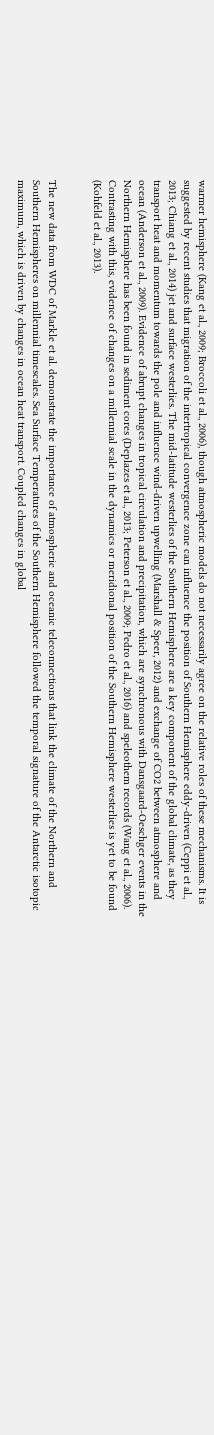warmer hemisphere (Kang et al., 2009; Broccoli et al., 2006), though atmospheric models do not necessarily agree on the relative roles of these mechanisms. It is suggested by recent studies that migration of the intertropical convergence zone can influence the position of Southern Hemisphere eddy-driven (Ceppi et al., 2013; Chiang et al., 2014) jet and surface westerlies. The mid-latitude westerlies of the Southern Hemisphere are a key component of the global climate, as they transport heat and momentum towards the pole and influence wind-driven upwelling (Marshall & Speer, 2012) and exchange of CO2 between atmosphere and ocean (Anderson et al., 2009). Evidence of abrupt changes in tropical circulation and precipitation, which are synchronous with Dansgaard-Oeschger events in the Northern Hemisphere has been found in sediment cores (Deplazes et al., 2013; Peterson et al., 2009; Pedro et al., 2016) and speleothem records (Wang et al., 2006). Contrasting with this, evidence of changes on a millennial scale in the dynamics or meridional position of the Southern Hemisphere westerlies is yet to be found (Kohfeld et al., 2013).


The new data from WDC of Markle et al. demonstrate the importance of atmospheric and oceanic teleconnections that link the climate of the Northern and Southern Hemispheres on millennial timescales. Sea Surface Temperatures of the Southern Hemisphere followed the temporal signature of the Antarctic isotopic maximum, which is driven by changes in ocean heat transport. Coupled changes in global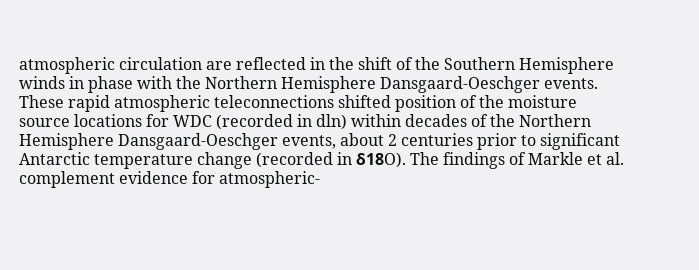atmospheric circulation are reflected in the shift of the Southern Hemisphere winds in phase with the Northern Hemisphere Dansgaard-Oeschger events. These rapid atmospheric teleconnections shifted position of the moisture source locations for WDC (recorded in dln) within decades of the Northern Hemisphere Dansgaard-Oeschger events, about 2 centuries prior to significant Antarctic temperature change (recorded in δ18O). The findings of Markle et al. complement evidence for atmospheric-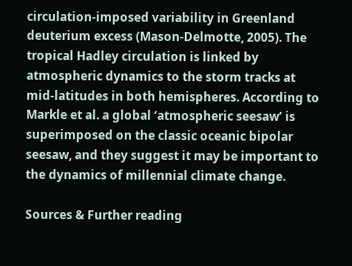circulation-imposed variability in Greenland deuterium excess (Mason-Delmotte, 2005). The tropical Hadley circulation is linked by atmospheric dynamics to the storm tracks at mid-latitudes in both hemispheres. According to Markle et al. a global ‘atmospheric seesaw’ is superimposed on the classic oceanic bipolar seesaw, and they suggest it may be important to the dynamics of millennial climate change.

Sources & Further reading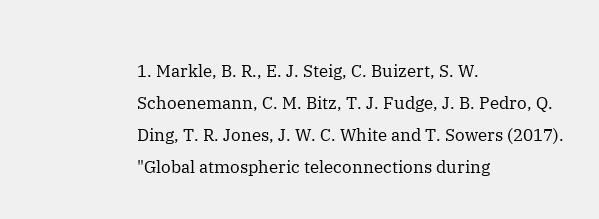1. Markle, B. R., E. J. Steig, C. Buizert, S. W. Schoenemann, C. M. Bitz, T. J. Fudge, J. B. Pedro, Q. Ding, T. R. Jones, J. W. C. White and T. Sowers (2017). "Global atmospheric teleconnections during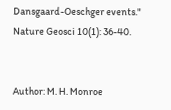Dansgaard-Oeschger events." Nature Geosci 10(1): 36-40.


Author: M. H. Monroe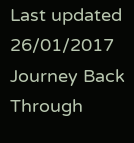Last updated  26/01/2017
Journey Back Through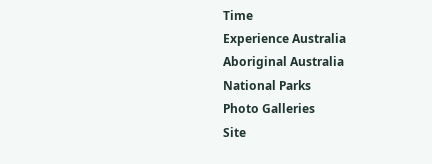Time
Experience Australia
Aboriginal Australia
National Parks
Photo Galleries
Site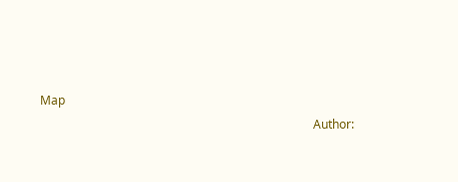Map
                                                                                           Author: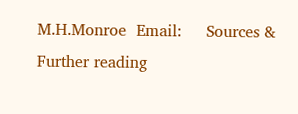M.H.Monroe  Email:     Sources & Further reading